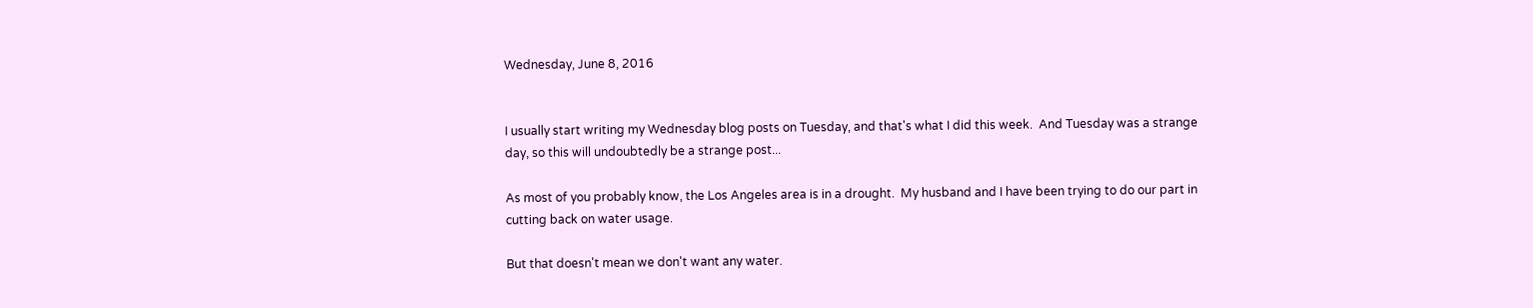Wednesday, June 8, 2016


I usually start writing my Wednesday blog posts on Tuesday, and that's what I did this week.  And Tuesday was a strange day, so this will undoubtedly be a strange post...

As most of you probably know, the Los Angeles area is in a drought.  My husband and I have been trying to do our part in cutting back on water usage.

But that doesn't mean we don't want any water.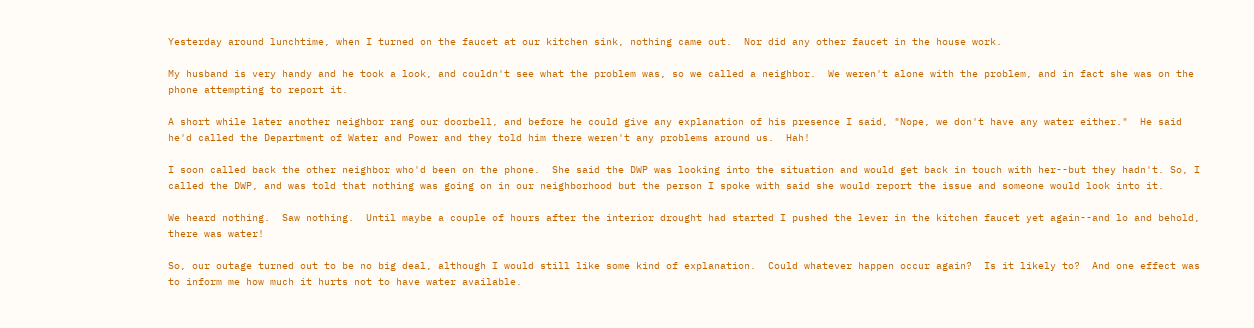Yesterday around lunchtime, when I turned on the faucet at our kitchen sink, nothing came out.  Nor did any other faucet in the house work.

My husband is very handy and he took a look, and couldn't see what the problem was, so we called a neighbor.  We weren't alone with the problem, and in fact she was on the phone attempting to report it.

A short while later another neighbor rang our doorbell, and before he could give any explanation of his presence I said, "Nope, we don't have any water either."  He said he'd called the Department of Water and Power and they told him there weren't any problems around us.  Hah!

I soon called back the other neighbor who'd been on the phone.  She said the DWP was looking into the situation and would get back in touch with her--but they hadn't. So, I called the DWP, and was told that nothing was going on in our neighborhood but the person I spoke with said she would report the issue and someone would look into it.

We heard nothing.  Saw nothing.  Until maybe a couple of hours after the interior drought had started I pushed the lever in the kitchen faucet yet again--and lo and behold, there was water!

So, our outage turned out to be no big deal, although I would still like some kind of explanation.  Could whatever happen occur again?  Is it likely to?  And one effect was to inform me how much it hurts not to have water available.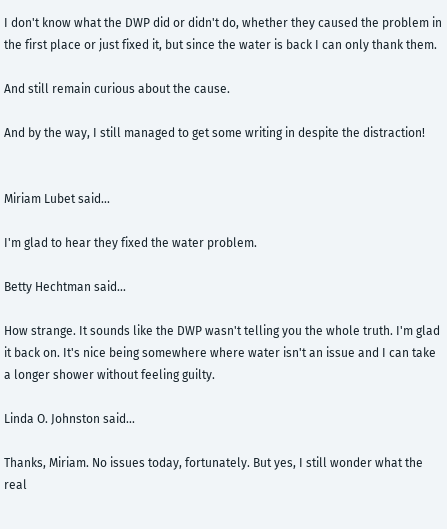I don't know what the DWP did or didn't do, whether they caused the problem in the first place or just fixed it, but since the water is back I can only thank them.

And still remain curious about the cause.

And by the way, I still managed to get some writing in despite the distraction!


Miriam Lubet said...

I'm glad to hear they fixed the water problem.

Betty Hechtman said...

How strange. It sounds like the DWP wasn't telling you the whole truth. I'm glad it back on. It's nice being somewhere where water isn't an issue and I can take a longer shower without feeling guilty.

Linda O. Johnston said...

Thanks, Miriam. No issues today, fortunately. But yes, I still wonder what the real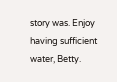story was. Enjoy having sufficient water, Betty.